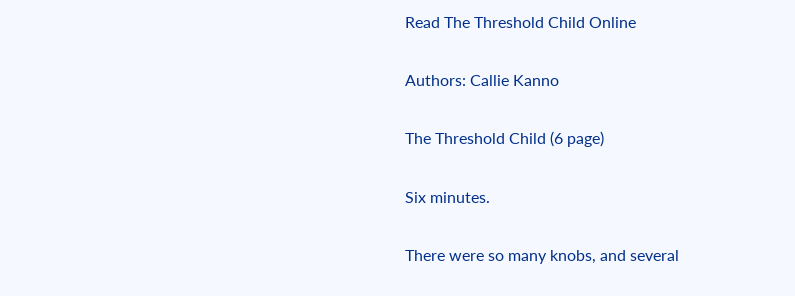Read The Threshold Child Online

Authors: Callie Kanno

The Threshold Child (6 page)

Six minutes.

There were so many knobs, and several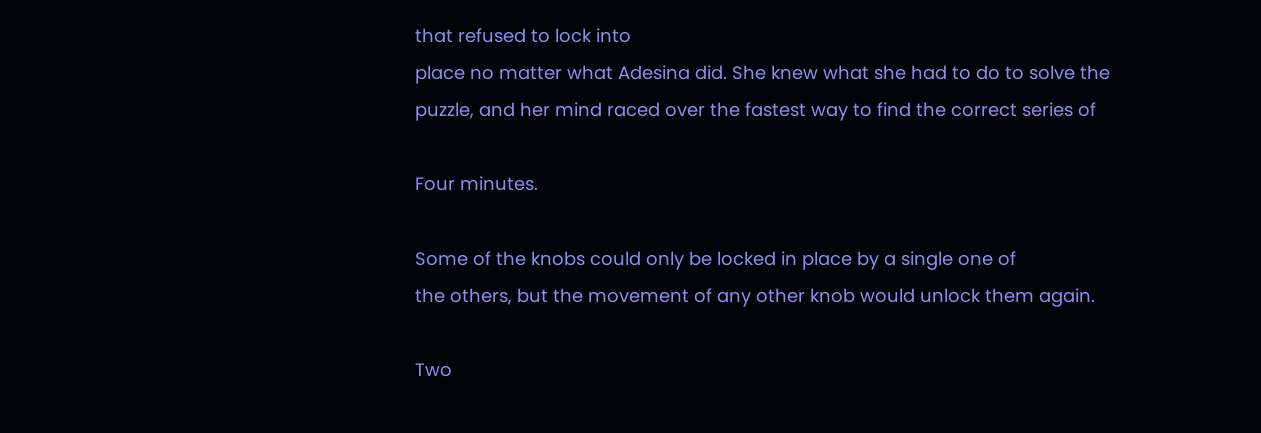that refused to lock into
place no matter what Adesina did. She knew what she had to do to solve the
puzzle, and her mind raced over the fastest way to find the correct series of

Four minutes.

Some of the knobs could only be locked in place by a single one of
the others, but the movement of any other knob would unlock them again.

Two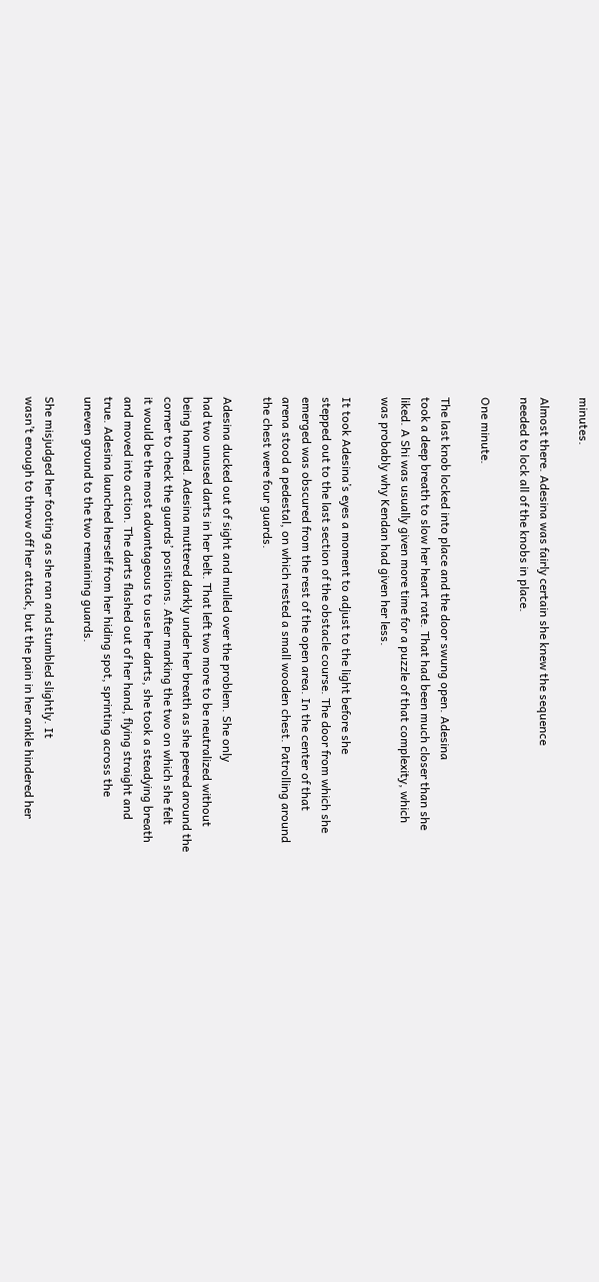minutes.

Almost there. Adesina was fairly certain she knew the sequence
needed to lock all of the knobs in place.

One minute.

The last knob locked into place and the door swung open. Adesina
took a deep breath to slow her heart rate. That had been much closer than she
liked. A Shi was usually given more time for a puzzle of that complexity, which
was probably why Kendan had given her less.

It took Adesina’s eyes a moment to adjust to the light before she
stepped out to the last section of the obstacle course. The door from which she
emerged was obscured from the rest of the open area. In the center of that
arena stood a pedestal, on which rested a small wooden chest. Patrolling around
the chest were four guards.

Adesina ducked out of sight and mulled over the problem. She only
had two unused darts in her belt. That left two more to be neutralized without
being harmed. Adesina muttered darkly under her breath as she peered around the
corner to check the guards’ positions. After marking the two on which she felt
it would be the most advantageous to use her darts, she took a steadying breath
and moved into action. The darts flashed out of her hand, flying straight and
true. Adesina launched herself from her hiding spot, sprinting across the
uneven ground to the two remaining guards.

She misjudged her footing as she ran and stumbled slightly. It
wasn’t enough to throw off her attack, but the pain in her ankle hindered her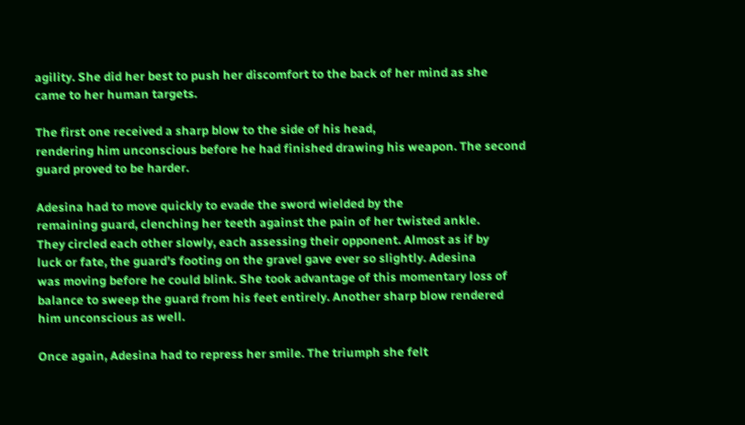agility. She did her best to push her discomfort to the back of her mind as she
came to her human targets.

The first one received a sharp blow to the side of his head,
rendering him unconscious before he had finished drawing his weapon. The second
guard proved to be harder.

Adesina had to move quickly to evade the sword wielded by the
remaining guard, clenching her teeth against the pain of her twisted ankle.
They circled each other slowly, each assessing their opponent. Almost as if by
luck or fate, the guard’s footing on the gravel gave ever so slightly. Adesina
was moving before he could blink. She took advantage of this momentary loss of
balance to sweep the guard from his feet entirely. Another sharp blow rendered
him unconscious as well.

Once again, Adesina had to repress her smile. The triumph she felt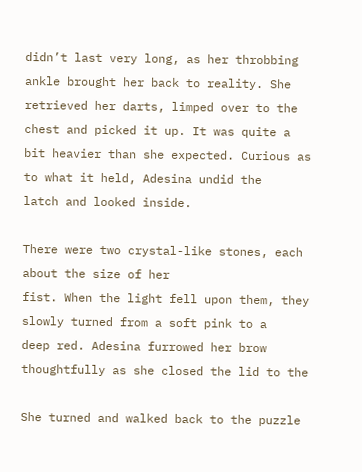didn’t last very long, as her throbbing ankle brought her back to reality. She
retrieved her darts, limped over to the chest and picked it up. It was quite a
bit heavier than she expected. Curious as to what it held, Adesina undid the
latch and looked inside.

There were two crystal-like stones, each about the size of her
fist. When the light fell upon them, they slowly turned from a soft pink to a
deep red. Adesina furrowed her brow thoughtfully as she closed the lid to the

She turned and walked back to the puzzle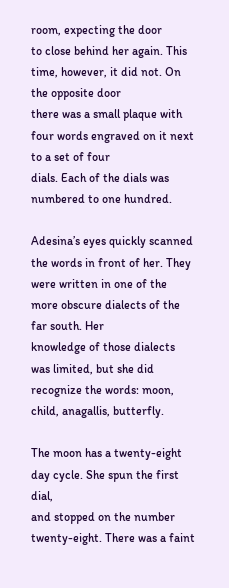room, expecting the door
to close behind her again. This time, however, it did not. On the opposite door
there was a small plaque with four words engraved on it next to a set of four
dials. Each of the dials was numbered to one hundred.

Adesina’s eyes quickly scanned the words in front of her. They
were written in one of the more obscure dialects of the far south. Her
knowledge of those dialects was limited, but she did recognize the words: moon,
child, anagallis, butterfly.

The moon has a twenty-eight day cycle. She spun the first dial,
and stopped on the number twenty-eight. There was a faint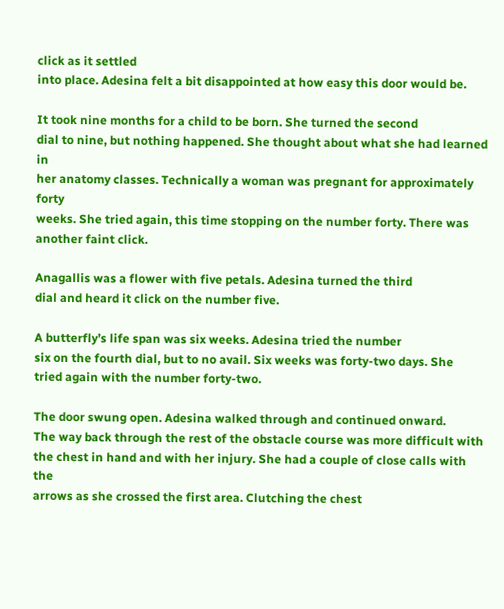click as it settled
into place. Adesina felt a bit disappointed at how easy this door would be.

It took nine months for a child to be born. She turned the second
dial to nine, but nothing happened. She thought about what she had learned in
her anatomy classes. Technically a woman was pregnant for approximately forty
weeks. She tried again, this time stopping on the number forty. There was
another faint click.

Anagallis was a flower with five petals. Adesina turned the third
dial and heard it click on the number five.

A butterfly’s life span was six weeks. Adesina tried the number
six on the fourth dial, but to no avail. Six weeks was forty-two days. She
tried again with the number forty-two.

The door swung open. Adesina walked through and continued onward.
The way back through the rest of the obstacle course was more difficult with
the chest in hand and with her injury. She had a couple of close calls with the
arrows as she crossed the first area. Clutching the chest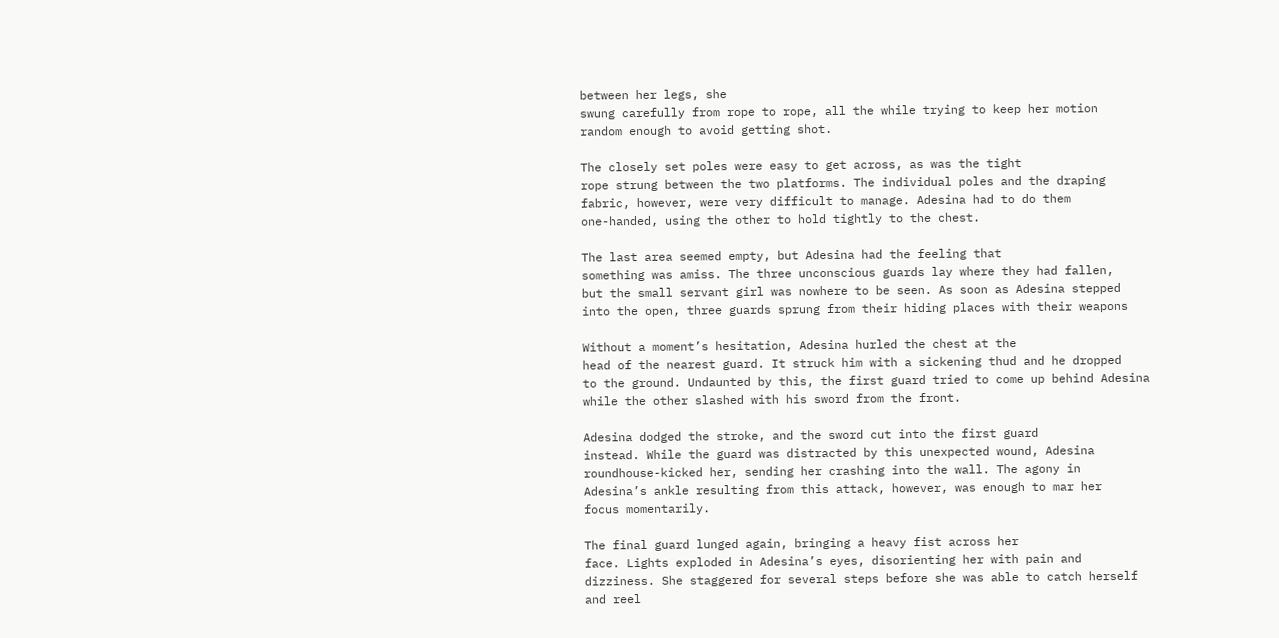between her legs, she
swung carefully from rope to rope, all the while trying to keep her motion
random enough to avoid getting shot.

The closely set poles were easy to get across, as was the tight
rope strung between the two platforms. The individual poles and the draping
fabric, however, were very difficult to manage. Adesina had to do them
one-handed, using the other to hold tightly to the chest.

The last area seemed empty, but Adesina had the feeling that
something was amiss. The three unconscious guards lay where they had fallen,
but the small servant girl was nowhere to be seen. As soon as Adesina stepped
into the open, three guards sprung from their hiding places with their weapons

Without a moment’s hesitation, Adesina hurled the chest at the
head of the nearest guard. It struck him with a sickening thud and he dropped
to the ground. Undaunted by this, the first guard tried to come up behind Adesina
while the other slashed with his sword from the front.

Adesina dodged the stroke, and the sword cut into the first guard
instead. While the guard was distracted by this unexpected wound, Adesina
roundhouse-kicked her, sending her crashing into the wall. The agony in
Adesina’s ankle resulting from this attack, however, was enough to mar her
focus momentarily.

The final guard lunged again, bringing a heavy fist across her
face. Lights exploded in Adesina’s eyes, disorienting her with pain and
dizziness. She staggered for several steps before she was able to catch herself
and reel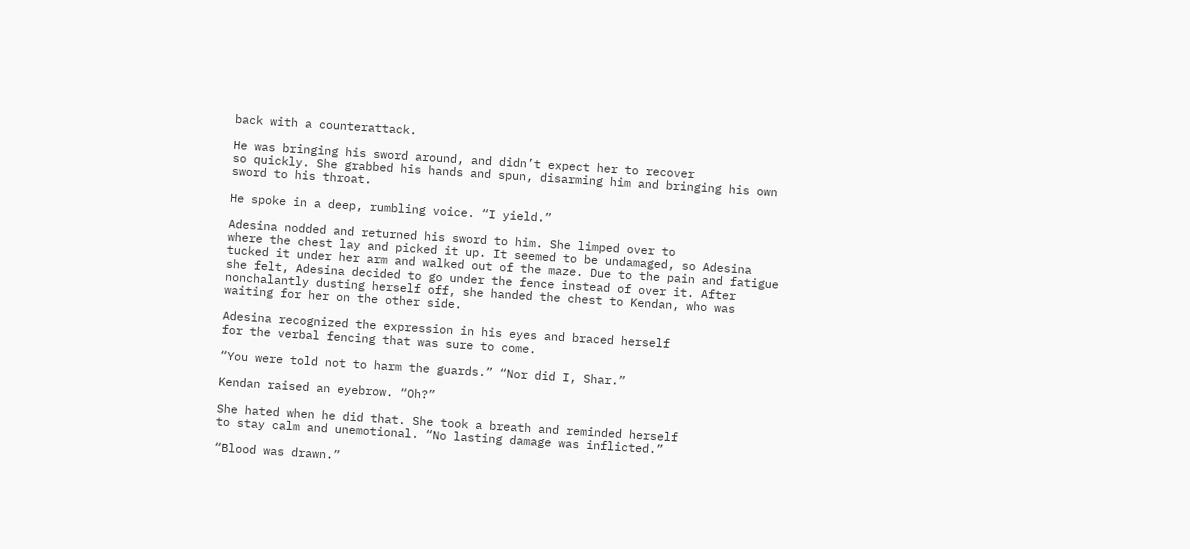back with a counterattack.

He was bringing his sword around, and didn’t expect her to recover
so quickly. She grabbed his hands and spun, disarming him and bringing his own
sword to his throat.

He spoke in a deep, rumbling voice. “I yield.”

Adesina nodded and returned his sword to him. She limped over to
where the chest lay and picked it up. It seemed to be undamaged, so Adesina
tucked it under her arm and walked out of the maze. Due to the pain and fatigue
she felt, Adesina decided to go under the fence instead of over it. After
nonchalantly dusting herself off, she handed the chest to Kendan, who was
waiting for her on the other side.

Adesina recognized the expression in his eyes and braced herself
for the verbal fencing that was sure to come.

“You were told not to harm the guards.” “Nor did I, Shar.”

Kendan raised an eyebrow. “Oh?”

She hated when he did that. She took a breath and reminded herself
to stay calm and unemotional. “No lasting damage was inflicted.”

“Blood was drawn.”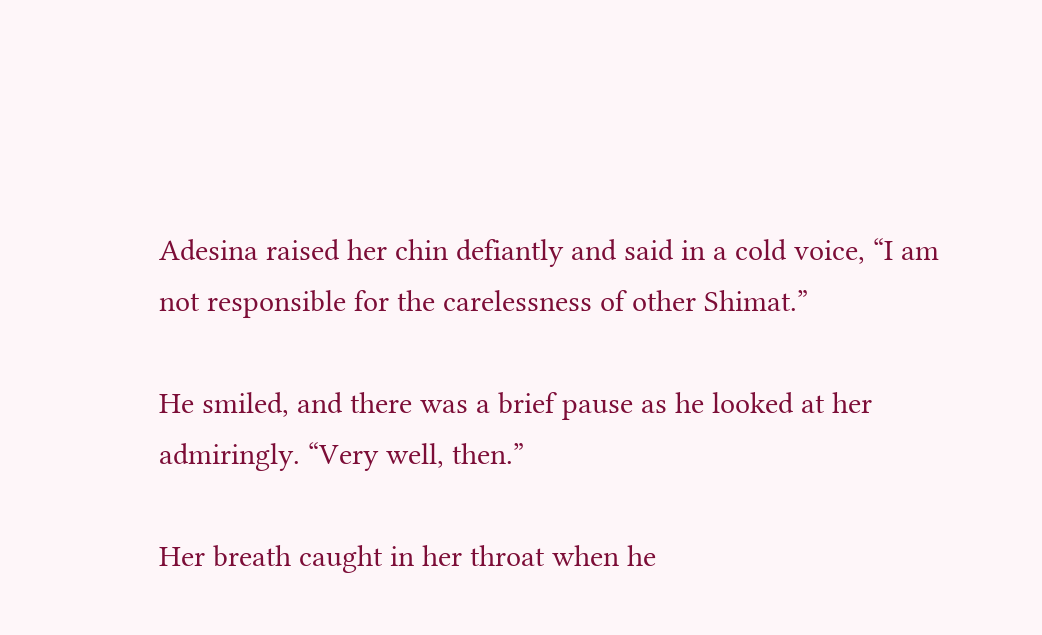Adesina raised her chin defiantly and said in a cold voice, “I am
not responsible for the carelessness of other Shimat.”

He smiled, and there was a brief pause as he looked at her
admiringly. “Very well, then.”

Her breath caught in her throat when he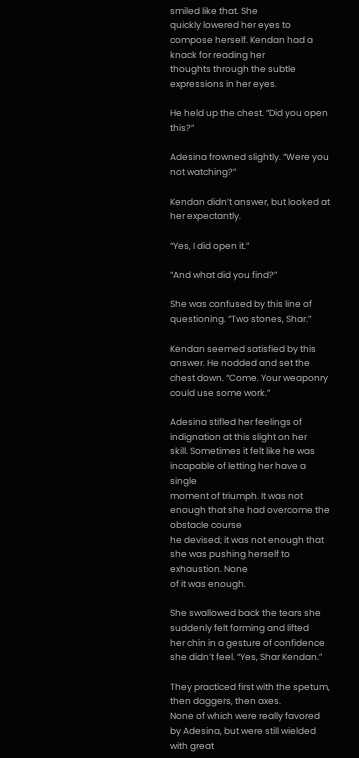smiled like that. She
quickly lowered her eyes to compose herself. Kendan had a knack for reading her
thoughts through the subtle expressions in her eyes.

He held up the chest. “Did you open this?”

Adesina frowned slightly. “Were you not watching?”

Kendan didn’t answer, but looked at her expectantly.

“Yes, I did open it.”

“And what did you find?”

She was confused by this line of questioning. “Two stones, Shar.”

Kendan seemed satisfied by this answer. He nodded and set the
chest down. “Come. Your weaponry could use some work.”

Adesina stifled her feelings of indignation at this slight on her
skill. Sometimes it felt like he was incapable of letting her have a single
moment of triumph. It was not enough that she had overcome the obstacle course
he devised; it was not enough that she was pushing herself to exhaustion. None
of it was enough.

She swallowed back the tears she suddenly felt forming and lifted
her chin in a gesture of confidence she didn’t feel. “Yes, Shar Kendan.”

They practiced first with the spetum, then daggers, then axes.
None of which were really favored by Adesina, but were still wielded with great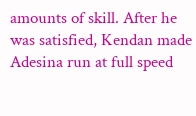amounts of skill. After he was satisfied, Kendan made Adesina run at full speed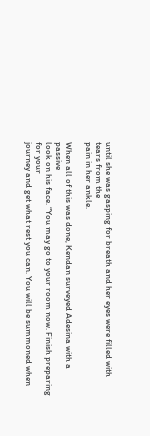until she was gasping for breath and her eyes were filled with tears from the
pain in her ankle.

When all of this was done, Kendan surveyed Adesina with a passive
look on his face. “You may go to your room now. Finish preparing for your
journey and get what rest you can. You will be summoned when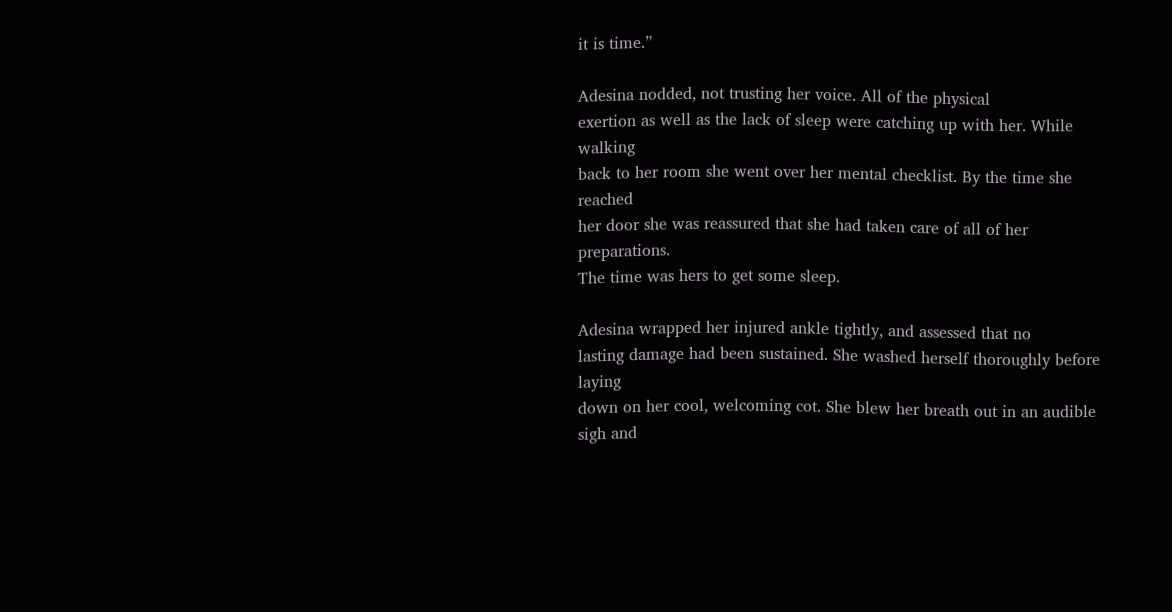it is time.”

Adesina nodded, not trusting her voice. All of the physical
exertion as well as the lack of sleep were catching up with her. While walking
back to her room she went over her mental checklist. By the time she reached
her door she was reassured that she had taken care of all of her preparations.
The time was hers to get some sleep.

Adesina wrapped her injured ankle tightly, and assessed that no
lasting damage had been sustained. She washed herself thoroughly before laying
down on her cool, welcoming cot. She blew her breath out in an audible sigh and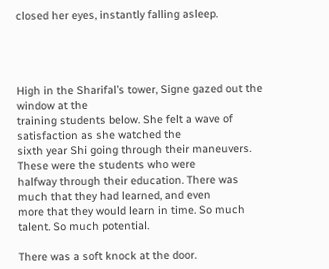closed her eyes, instantly falling asleep.




High in the Sharifal’s tower, Signe gazed out the window at the
training students below. She felt a wave of satisfaction as she watched the
sixth year Shi going through their maneuvers. These were the students who were
halfway through their education. There was much that they had learned, and even
more that they would learn in time. So much talent. So much potential.

There was a soft knock at the door.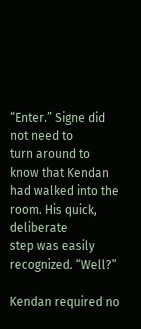“Enter.” Signe did not need to
turn around to know that Kendan had walked into the room. His quick, deliberate
step was easily recognized. “Well?”

Kendan required no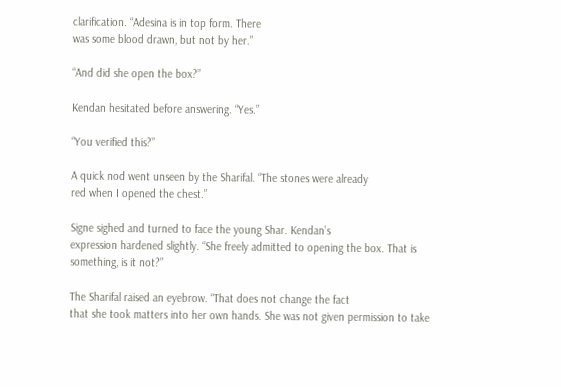clarification. “Adesina is in top form. There
was some blood drawn, but not by her.”

“And did she open the box?”

Kendan hesitated before answering. “Yes.”

“You verified this?”

A quick nod went unseen by the Sharifal. “The stones were already
red when I opened the chest.”

Signe sighed and turned to face the young Shar. Kendan’s
expression hardened slightly. “She freely admitted to opening the box. That is
something, is it not?”

The Sharifal raised an eyebrow. “That does not change the fact
that she took matters into her own hands. She was not given permission to take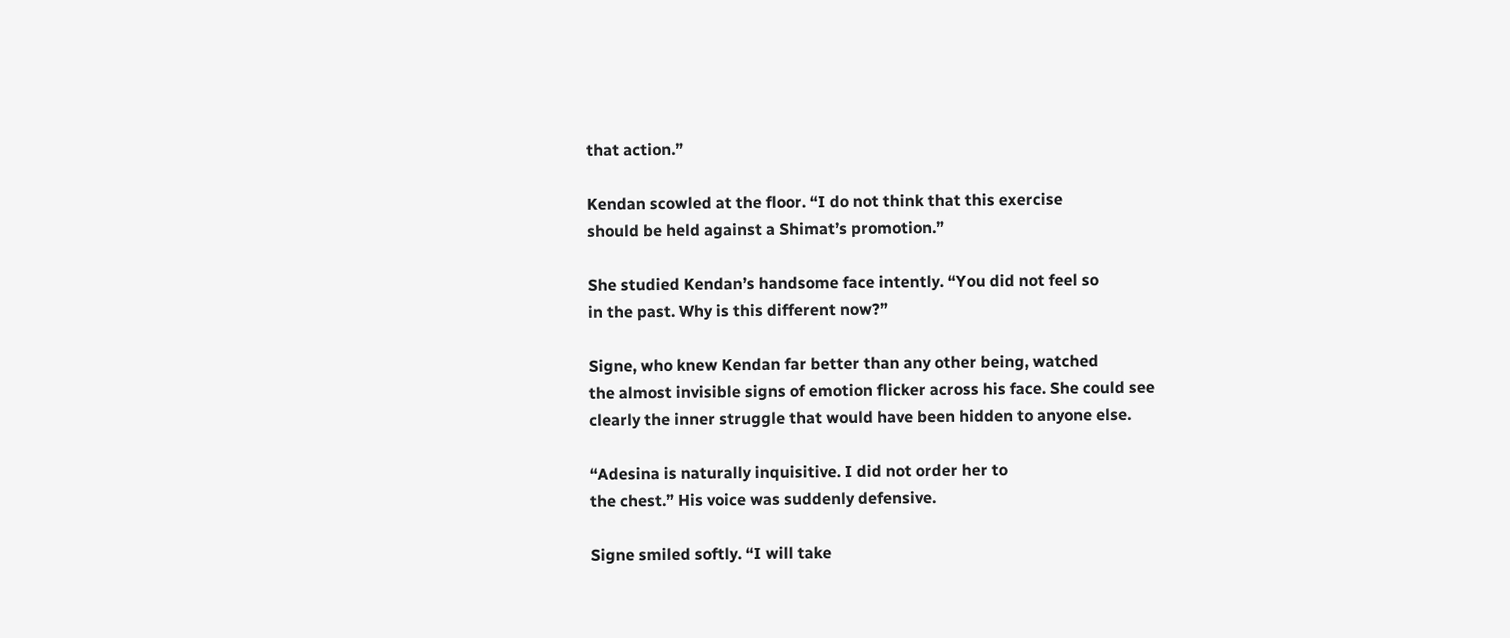that action.”

Kendan scowled at the floor. “I do not think that this exercise
should be held against a Shimat’s promotion.”

She studied Kendan’s handsome face intently. “You did not feel so
in the past. Why is this different now?”

Signe, who knew Kendan far better than any other being, watched
the almost invisible signs of emotion flicker across his face. She could see
clearly the inner struggle that would have been hidden to anyone else.

“Adesina is naturally inquisitive. I did not order her to
the chest.” His voice was suddenly defensive.

Signe smiled softly. “I will take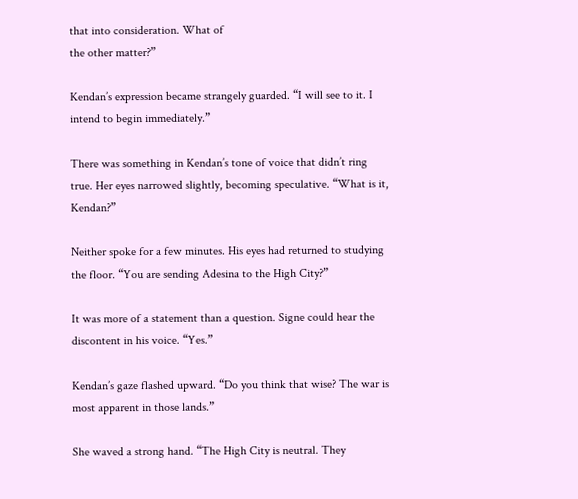that into consideration. What of
the other matter?”

Kendan’s expression became strangely guarded. “I will see to it. I
intend to begin immediately.”

There was something in Kendan’s tone of voice that didn’t ring
true. Her eyes narrowed slightly, becoming speculative. “What is it, Kendan?”

Neither spoke for a few minutes. His eyes had returned to studying
the floor. “You are sending Adesina to the High City?”

It was more of a statement than a question. Signe could hear the
discontent in his voice. “Yes.”

Kendan’s gaze flashed upward. “Do you think that wise? The war is
most apparent in those lands.”

She waved a strong hand. “The High City is neutral. They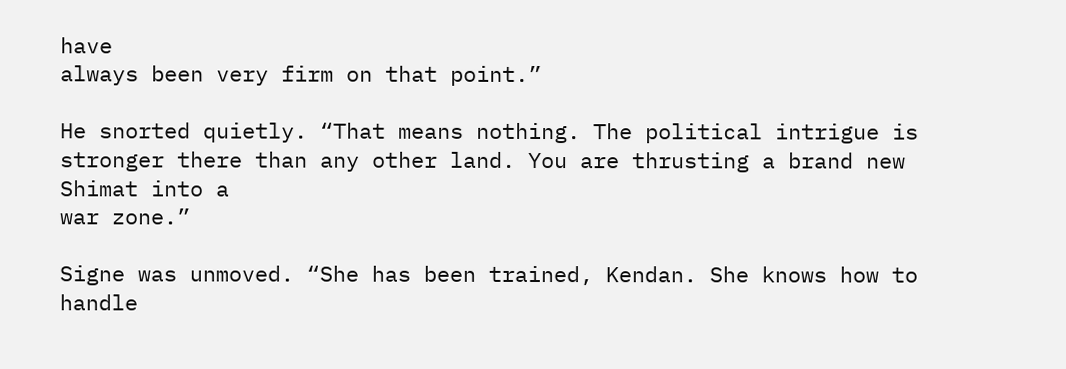have
always been very firm on that point.”

He snorted quietly. “That means nothing. The political intrigue is
stronger there than any other land. You are thrusting a brand new Shimat into a
war zone.”

Signe was unmoved. “She has been trained, Kendan. She knows how to
handle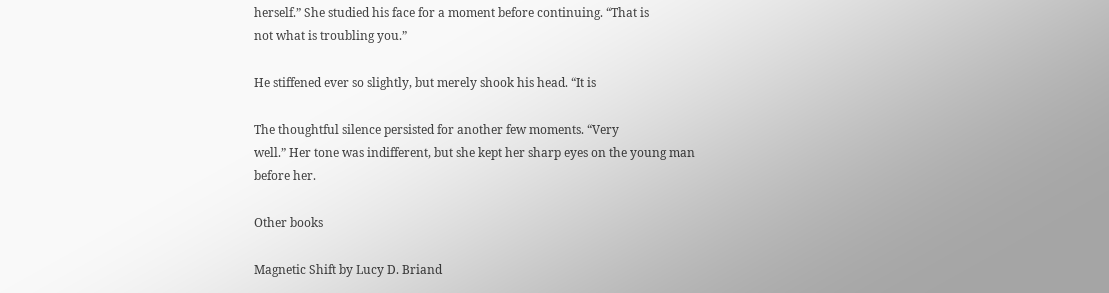herself.” She studied his face for a moment before continuing. “That is
not what is troubling you.”

He stiffened ever so slightly, but merely shook his head. “It is

The thoughtful silence persisted for another few moments. “Very
well.” Her tone was indifferent, but she kept her sharp eyes on the young man
before her.

Other books

Magnetic Shift by Lucy D. Briand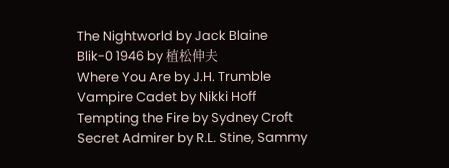The Nightworld by Jack Blaine
Blik-0 1946 by 植松伸夫
Where You Are by J.H. Trumble
Vampire Cadet by Nikki Hoff
Tempting the Fire by Sydney Croft
Secret Admirer by R.L. Stine, Sammy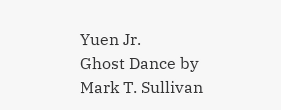Yuen Jr.
Ghost Dance by Mark T. Sullivan